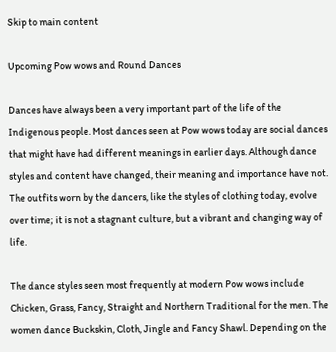Skip to main content

Upcoming Pow wows and Round Dances

Dances have always been a very important part of the life of the Indigenous people. Most dances seen at Pow wows today are social dances that might have had different meanings in earlier days. Although dance styles and content have changed, their meaning and importance have not. The outfits worn by the dancers, like the styles of clothing today, evolve over time; it is not a stagnant culture, but a vibrant and changing way of life.

The dance styles seen most frequently at modern Pow wows include Chicken, Grass, Fancy, Straight and Northern Traditional for the men. The women dance Buckskin, Cloth, Jingle and Fancy Shawl. Depending on the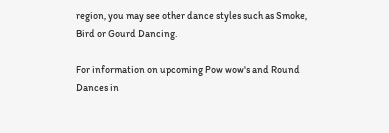region, you may see other dance styles such as Smoke, Bird or Gourd Dancing.

For information on upcoming Pow wow's and Round Dances in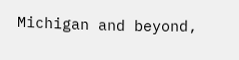Michigan and beyond,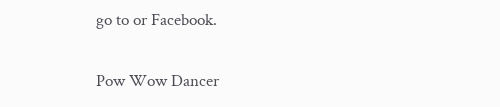go to or Facebook.

Pow Wow Dancer